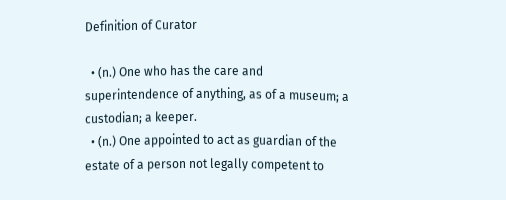Definition of Curator

  • (n.) One who has the care and superintendence of anything, as of a museum; a custodian; a keeper.
  • (n.) One appointed to act as guardian of the estate of a person not legally competent to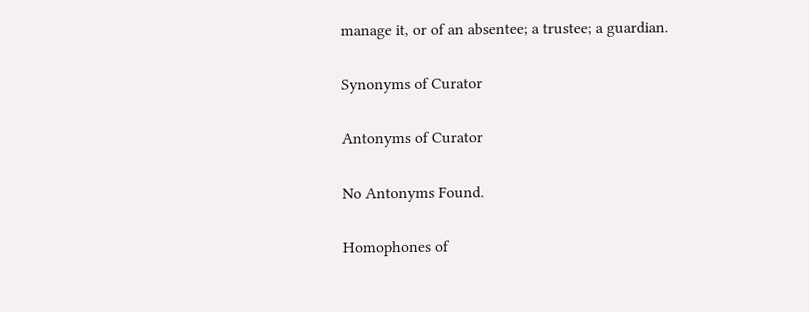manage it, or of an absentee; a trustee; a guardian.

Synonyms of Curator

Antonyms of Curator

No Antonyms Found.

Homophones of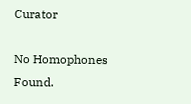Curator

No Homophones Found.